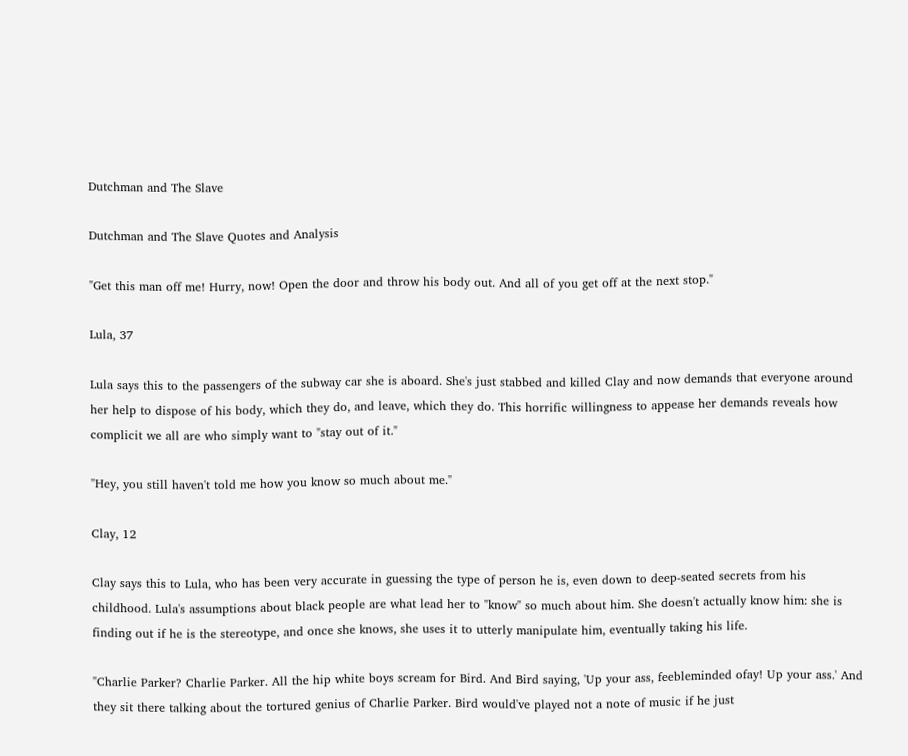Dutchman and The Slave

Dutchman and The Slave Quotes and Analysis

"Get this man off me! Hurry, now! Open the door and throw his body out. And all of you get off at the next stop."

Lula, 37

Lula says this to the passengers of the subway car she is aboard. She's just stabbed and killed Clay and now demands that everyone around her help to dispose of his body, which they do, and leave, which they do. This horrific willingness to appease her demands reveals how complicit we all are who simply want to "stay out of it."

"Hey, you still haven't told me how you know so much about me."

Clay, 12

Clay says this to Lula, who has been very accurate in guessing the type of person he is, even down to deep-seated secrets from his childhood. Lula's assumptions about black people are what lead her to "know" so much about him. She doesn't actually know him: she is finding out if he is the stereotype, and once she knows, she uses it to utterly manipulate him, eventually taking his life.

"Charlie Parker? Charlie Parker. All the hip white boys scream for Bird. And Bird saying, 'Up your ass, feebleminded ofay! Up your ass.' And they sit there talking about the tortured genius of Charlie Parker. Bird would've played not a note of music if he just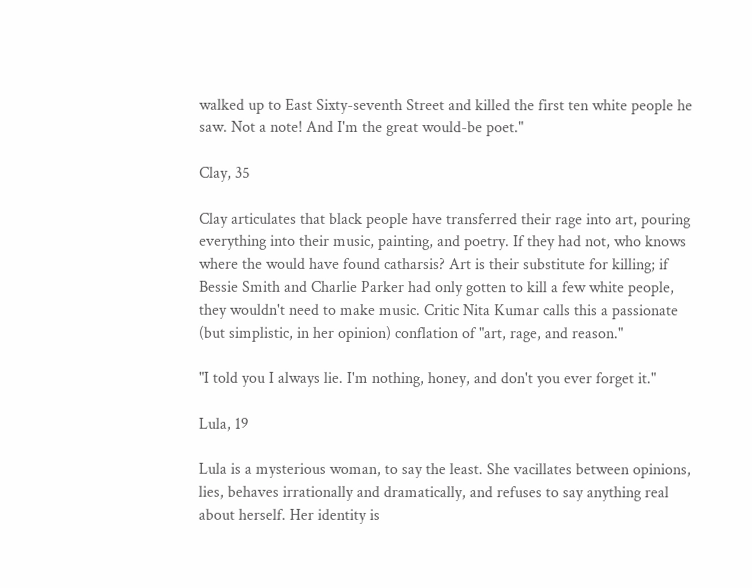walked up to East Sixty-seventh Street and killed the first ten white people he saw. Not a note! And I'm the great would-be poet."

Clay, 35

Clay articulates that black people have transferred their rage into art, pouring everything into their music, painting, and poetry. If they had not, who knows where the would have found catharsis? Art is their substitute for killing; if Bessie Smith and Charlie Parker had only gotten to kill a few white people, they wouldn't need to make music. Critic Nita Kumar calls this a passionate (but simplistic, in her opinion) conflation of "art, rage, and reason."

"I told you I always lie. I'm nothing, honey, and don't you ever forget it."

Lula, 19

Lula is a mysterious woman, to say the least. She vacillates between opinions, lies, behaves irrationally and dramatically, and refuses to say anything real about herself. Her identity is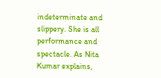indeterminate and slippery. She is all performance and spectacle. As Nita Kumar explains,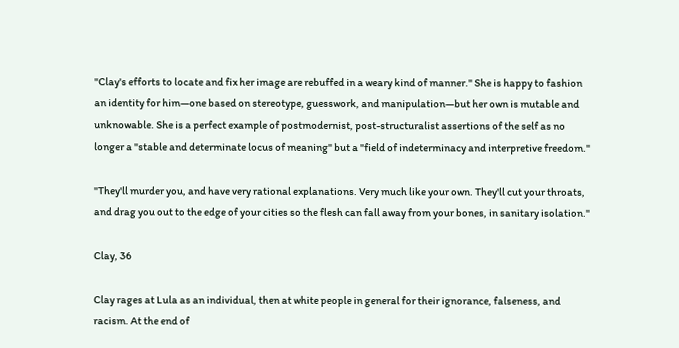"Clay's efforts to locate and fix her image are rebuffed in a weary kind of manner." She is happy to fashion an identity for him—one based on stereotype, guesswork, and manipulation—but her own is mutable and unknowable. She is a perfect example of postmodernist, post-structuralist assertions of the self as no longer a "stable and determinate locus of meaning" but a "field of indeterminacy and interpretive freedom."

"They'll murder you, and have very rational explanations. Very much like your own. They'll cut your throats, and drag you out to the edge of your cities so the flesh can fall away from your bones, in sanitary isolation."

Clay, 36

Clay rages at Lula as an individual, then at white people in general for their ignorance, falseness, and racism. At the end of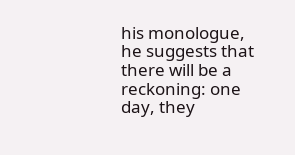his monologue, he suggests that there will be a reckoning: one day, they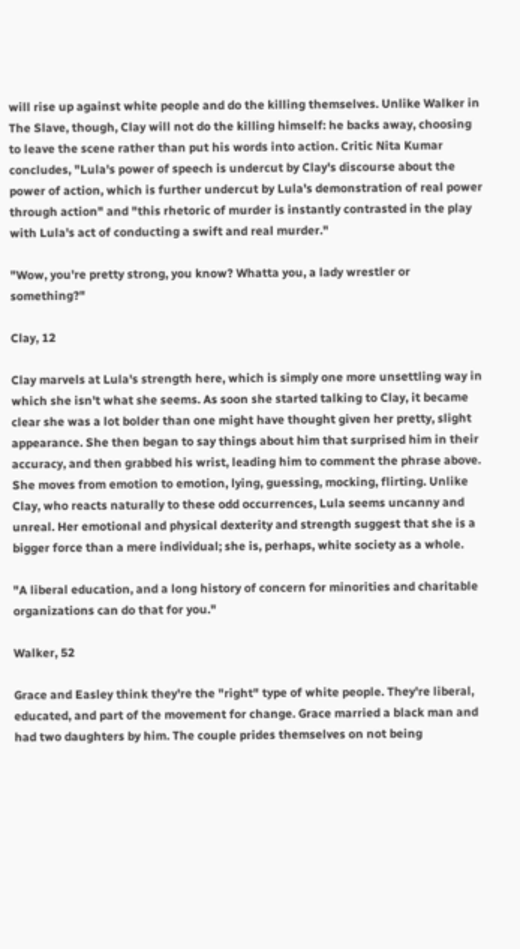will rise up against white people and do the killing themselves. Unlike Walker in The Slave, though, Clay will not do the killing himself: he backs away, choosing to leave the scene rather than put his words into action. Critic Nita Kumar concludes, "Lula's power of speech is undercut by Clay's discourse about the power of action, which is further undercut by Lula's demonstration of real power through action" and "this rhetoric of murder is instantly contrasted in the play with Lula's act of conducting a swift and real murder."

"Wow, you're pretty strong, you know? Whatta you, a lady wrestler or something?"

Clay, 12

Clay marvels at Lula's strength here, which is simply one more unsettling way in which she isn't what she seems. As soon she started talking to Clay, it became clear she was a lot bolder than one might have thought given her pretty, slight appearance. She then began to say things about him that surprised him in their accuracy, and then grabbed his wrist, leading him to comment the phrase above. She moves from emotion to emotion, lying, guessing, mocking, flirting. Unlike Clay, who reacts naturally to these odd occurrences, Lula seems uncanny and unreal. Her emotional and physical dexterity and strength suggest that she is a bigger force than a mere individual; she is, perhaps, white society as a whole.

"A liberal education, and a long history of concern for minorities and charitable organizations can do that for you."

Walker, 52

Grace and Easley think they're the "right" type of white people. They're liberal, educated, and part of the movement for change. Grace married a black man and had two daughters by him. The couple prides themselves on not being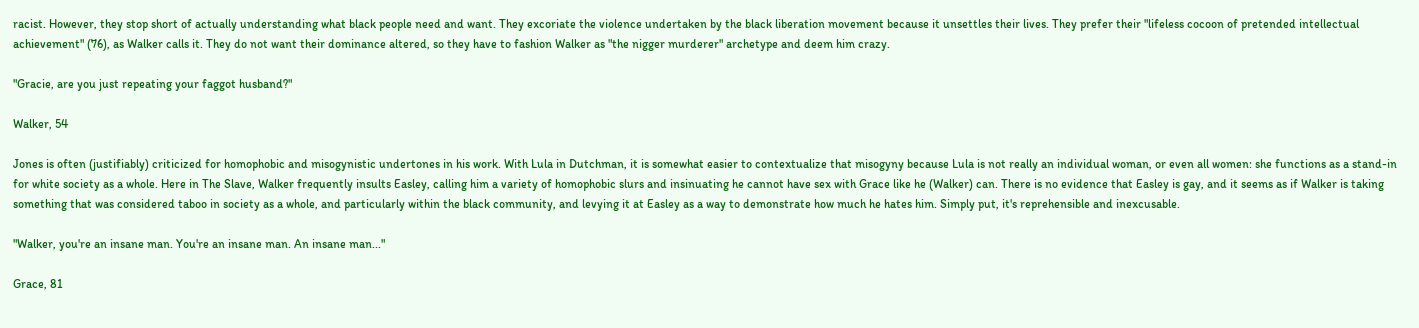racist. However, they stop short of actually understanding what black people need and want. They excoriate the violence undertaken by the black liberation movement because it unsettles their lives. They prefer their "lifeless cocoon of pretended intellectual achievement" (76), as Walker calls it. They do not want their dominance altered, so they have to fashion Walker as "the nigger murderer" archetype and deem him crazy.

"Gracie, are you just repeating your faggot husband?"

Walker, 54

Jones is often (justifiably) criticized for homophobic and misogynistic undertones in his work. With Lula in Dutchman, it is somewhat easier to contextualize that misogyny because Lula is not really an individual woman, or even all women: she functions as a stand-in for white society as a whole. Here in The Slave, Walker frequently insults Easley, calling him a variety of homophobic slurs and insinuating he cannot have sex with Grace like he (Walker) can. There is no evidence that Easley is gay, and it seems as if Walker is taking something that was considered taboo in society as a whole, and particularly within the black community, and levying it at Easley as a way to demonstrate how much he hates him. Simply put, it's reprehensible and inexcusable.

"Walker, you're an insane man. You're an insane man. An insane man..."

Grace, 81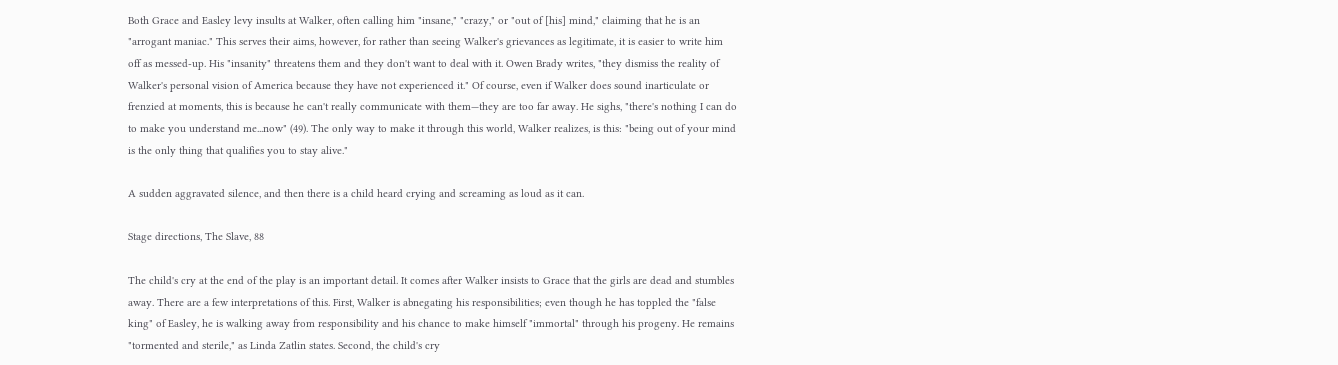Both Grace and Easley levy insults at Walker, often calling him "insane," "crazy," or "out of [his] mind," claiming that he is an "arrogant maniac." This serves their aims, however, for rather than seeing Walker's grievances as legitimate, it is easier to write him off as messed-up. His "insanity" threatens them and they don't want to deal with it. Owen Brady writes, "they dismiss the reality of Walker's personal vision of America because they have not experienced it." Of course, even if Walker does sound inarticulate or frenzied at moments, this is because he can't really communicate with them—they are too far away. He sighs, "there's nothing I can do to make you understand me...now" (49). The only way to make it through this world, Walker realizes, is this: "being out of your mind is the only thing that qualifies you to stay alive."

A sudden aggravated silence, and then there is a child heard crying and screaming as loud as it can.

Stage directions, The Slave, 88

The child's cry at the end of the play is an important detail. It comes after Walker insists to Grace that the girls are dead and stumbles away. There are a few interpretations of this. First, Walker is abnegating his responsibilities; even though he has toppled the "false king" of Easley, he is walking away from responsibility and his chance to make himself "immortal" through his progeny. He remains "tormented and sterile," as Linda Zatlin states. Second, the child's cry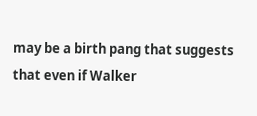may be a birth pang that suggests that even if Walker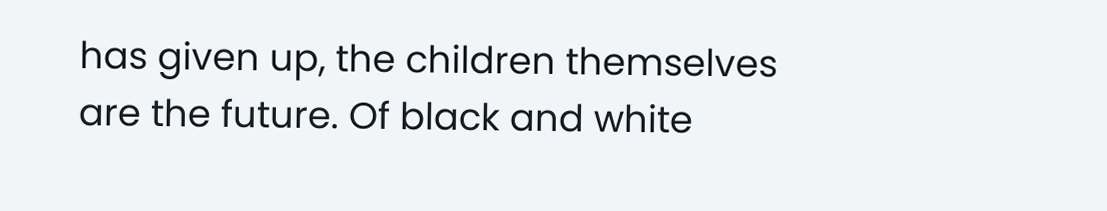has given up, the children themselves are the future. Of black and white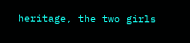heritage, the two girls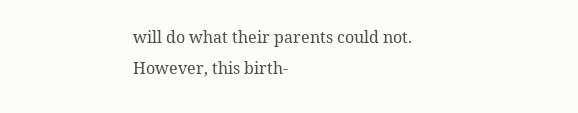will do what their parents could not. However, this birth-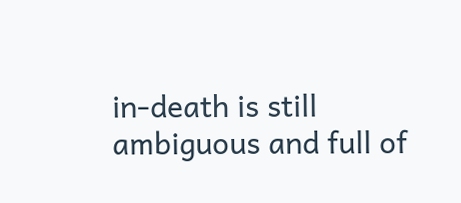in-death is still ambiguous and full of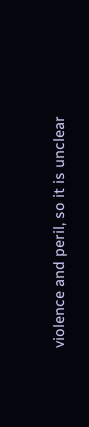violence and peril, so it is unclear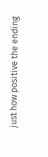just how positive the ending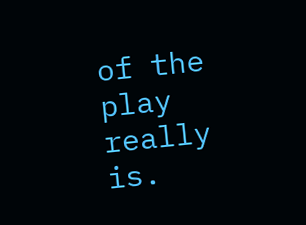of the play really is.